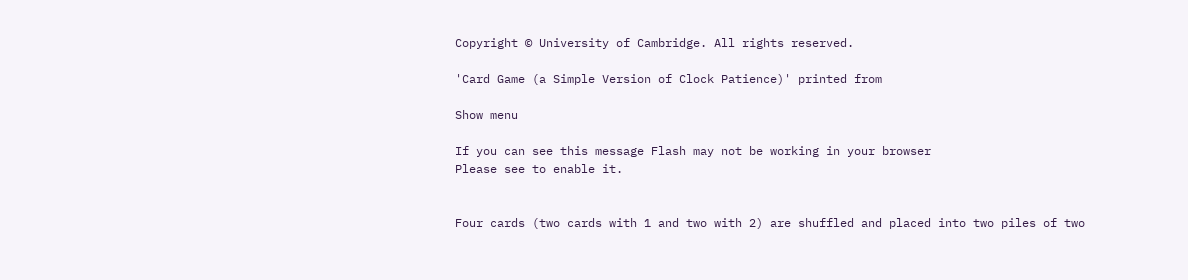Copyright © University of Cambridge. All rights reserved.

'Card Game (a Simple Version of Clock Patience)' printed from

Show menu

If you can see this message Flash may not be working in your browser
Please see to enable it.


Four cards (two cards with 1 and two with 2) are shuffled and placed into two piles of two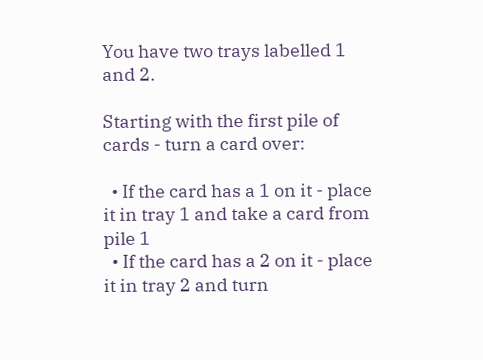You have two trays labelled 1 and 2.

Starting with the first pile of cards - turn a card over:

  • If the card has a 1 on it - place it in tray 1 and take a card from pile 1
  • If the card has a 2 on it - place it in tray 2 and turn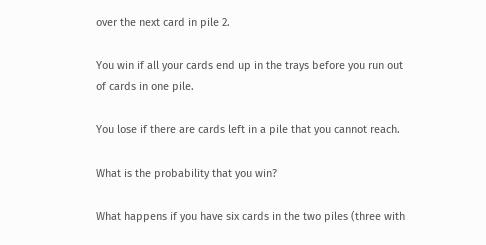over the next card in pile 2.

You win if all your cards end up in the trays before you run out of cards in one pile.

You lose if there are cards left in a pile that you cannot reach.

What is the probability that you win?

What happens if you have six cards in the two piles (three with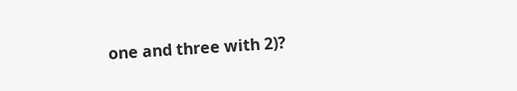one and three with 2)?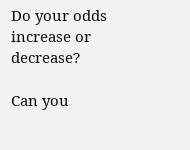Do your odds increase or decrease?

Can you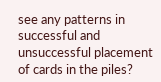see any patterns in successful and unsuccessful placement of cards in the piles?